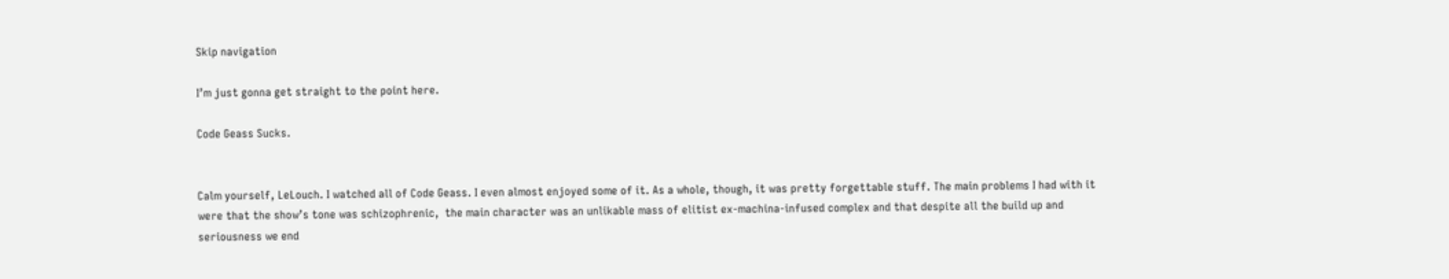Skip navigation

I’m just gonna get straight to the point here.

Code Geass Sucks.


Calm yourself, LeLouch. I watched all of Code Geass. I even almost enjoyed some of it. As a whole, though, it was pretty forgettable stuff. The main problems I had with it were that the show’s tone was schizophrenic,  the main character was an unlikable mass of elitist ex-machina-infused complex and that despite all the build up and seriousness we end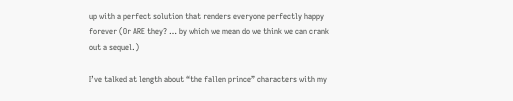up with a perfect solution that renders everyone perfectly happy forever (Or ARE they? … by which we mean do we think we can crank out a sequel.)

I’ve talked at length about “the fallen prince” characters with my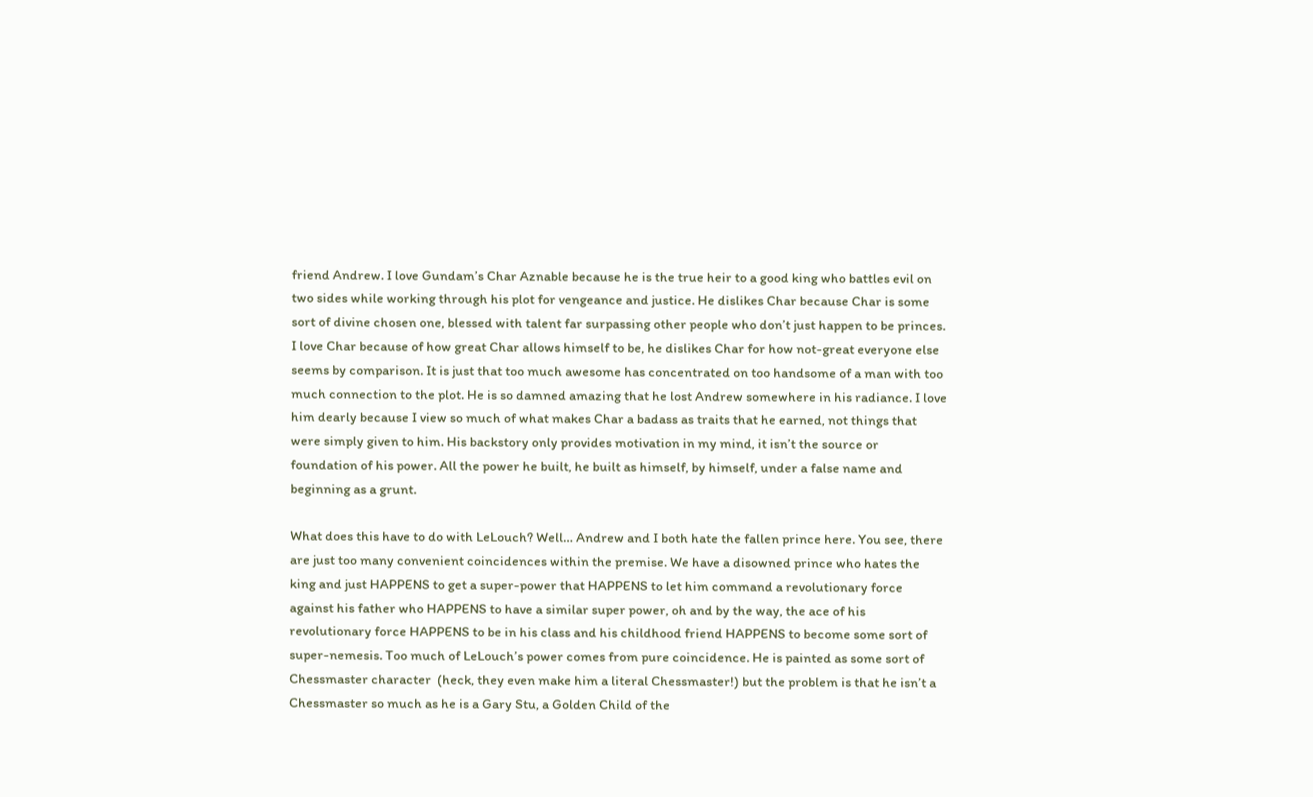friend Andrew. I love Gundam’s Char Aznable because he is the true heir to a good king who battles evil on two sides while working through his plot for vengeance and justice. He dislikes Char because Char is some sort of divine chosen one, blessed with talent far surpassing other people who don’t just happen to be princes. I love Char because of how great Char allows himself to be, he dislikes Char for how not-great everyone else seems by comparison. It is just that too much awesome has concentrated on too handsome of a man with too much connection to the plot. He is so damned amazing that he lost Andrew somewhere in his radiance. I love him dearly because I view so much of what makes Char a badass as traits that he earned, not things that were simply given to him. His backstory only provides motivation in my mind, it isn’t the source or foundation of his power. All the power he built, he built as himself, by himself, under a false name and beginning as a grunt.

What does this have to do with LeLouch? Well… Andrew and I both hate the fallen prince here. You see, there are just too many convenient coincidences within the premise. We have a disowned prince who hates the king and just HAPPENS to get a super-power that HAPPENS to let him command a revolutionary force against his father who HAPPENS to have a similar super power, oh and by the way, the ace of his revolutionary force HAPPENS to be in his class and his childhood friend HAPPENS to become some sort of super-nemesis. Too much of LeLouch’s power comes from pure coincidence. He is painted as some sort of Chessmaster character  (heck, they even make him a literal Chessmaster!) but the problem is that he isn’t a Chessmaster so much as he is a Gary Stu, a Golden Child of the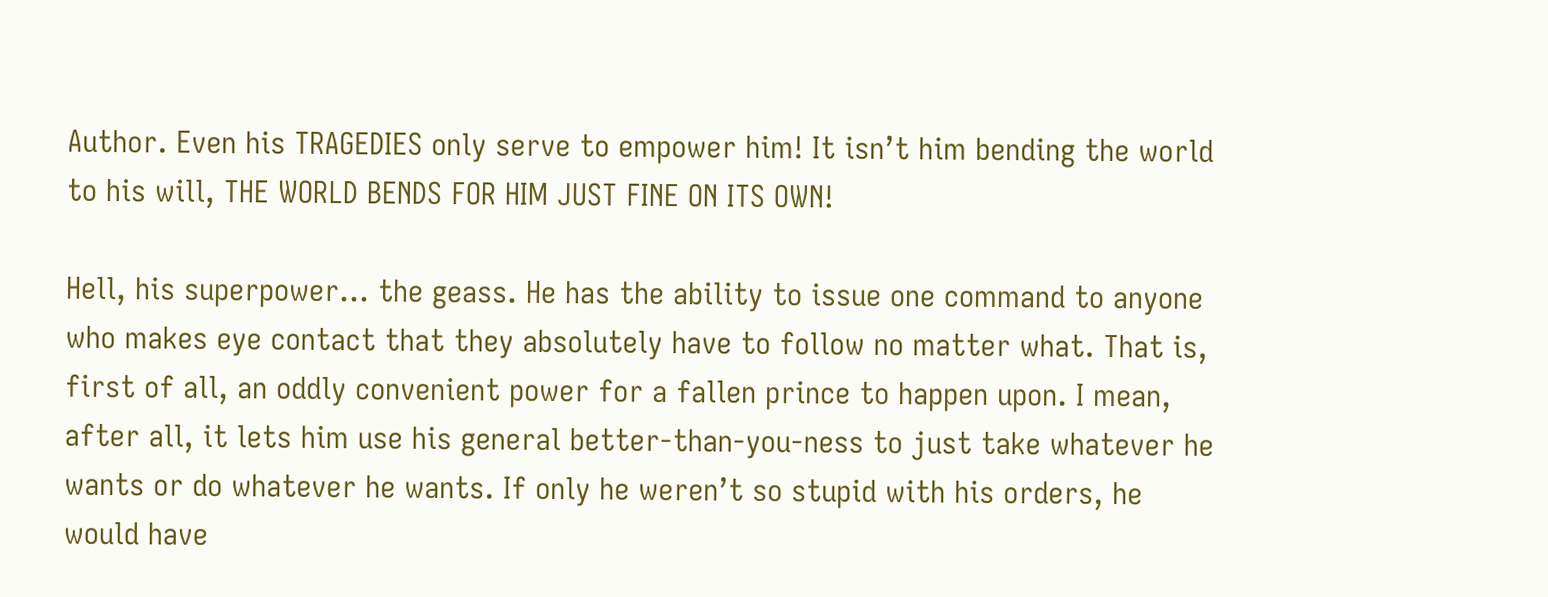Author. Even his TRAGEDIES only serve to empower him! It isn’t him bending the world to his will, THE WORLD BENDS FOR HIM JUST FINE ON ITS OWN!

Hell, his superpower… the geass. He has the ability to issue one command to anyone who makes eye contact that they absolutely have to follow no matter what. That is, first of all, an oddly convenient power for a fallen prince to happen upon. I mean, after all, it lets him use his general better-than-you-ness to just take whatever he wants or do whatever he wants. If only he weren’t so stupid with his orders, he would have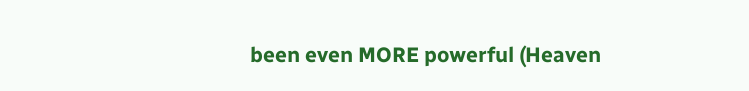been even MORE powerful (Heaven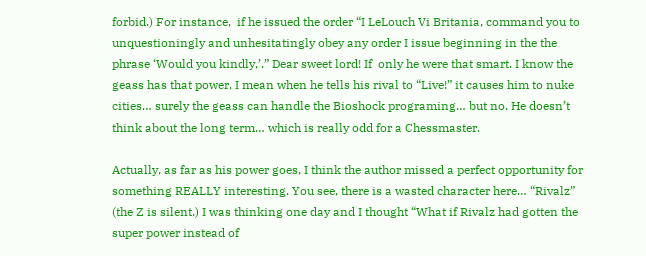forbid.) For instance,  if he issued the order “I LeLouch Vi Britania, command you to unquestioningly and unhesitatingly obey any order I issue beginning in the the phrase ‘Would you kindly,’.” Dear sweet lord! If  only he were that smart. I know the geass has that power, I mean when he tells his rival to “Live!” it causes him to nuke cities… surely the geass can handle the Bioshock programing… but no. He doesn’t think about the long term… which is really odd for a Chessmaster.

Actually, as far as his power goes, I think the author missed a perfect opportunity for something REALLY interesting. You see, there is a wasted character here… “Rivalz” (the Z is silent.) I was thinking one day and I thought “What if Rivalz had gotten the super power instead of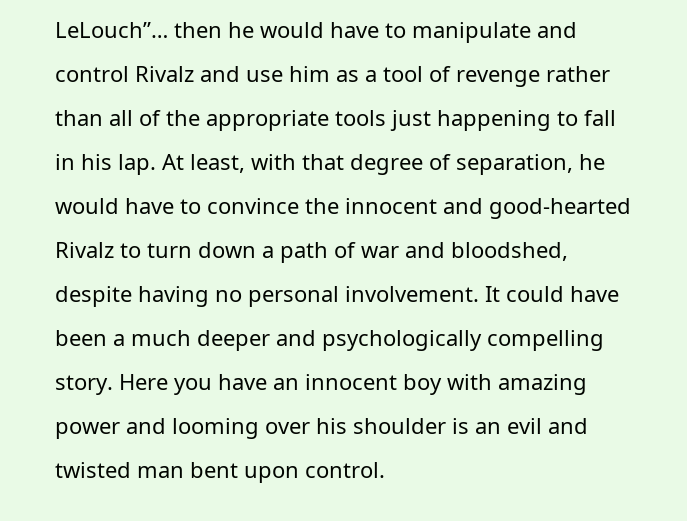LeLouch”… then he would have to manipulate and control Rivalz and use him as a tool of revenge rather than all of the appropriate tools just happening to fall in his lap. At least, with that degree of separation, he would have to convince the innocent and good-hearted Rivalz to turn down a path of war and bloodshed, despite having no personal involvement. It could have been a much deeper and psychologically compelling story. Here you have an innocent boy with amazing power and looming over his shoulder is an evil and twisted man bent upon control.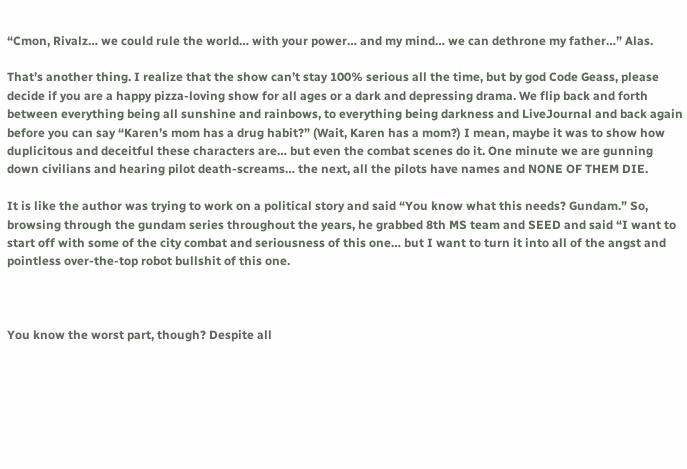“Cmon, Rivalz… we could rule the world… with your power… and my mind… we can dethrone my father…” Alas.

That’s another thing. I realize that the show can’t stay 100% serious all the time, but by god Code Geass, please decide if you are a happy pizza-loving show for all ages or a dark and depressing drama. We flip back and forth between everything being all sunshine and rainbows, to everything being darkness and LiveJournal and back again before you can say “Karen’s mom has a drug habit?” (Wait, Karen has a mom?) I mean, maybe it was to show how duplicitous and deceitful these characters are… but even the combat scenes do it. One minute we are gunning down civilians and hearing pilot death-screams… the next, all the pilots have names and NONE OF THEM DIE.

It is like the author was trying to work on a political story and said “You know what this needs? Gundam.” So, browsing through the gundam series throughout the years, he grabbed 8th MS team and SEED and said “I want to start off with some of the city combat and seriousness of this one… but I want to turn it into all of the angst and pointless over-the-top robot bullshit of this one.



You know the worst part, though? Despite all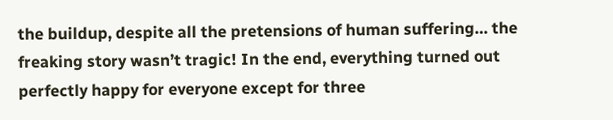the buildup, despite all the pretensions of human suffering… the freaking story wasn’t tragic! In the end, everything turned out perfectly happy for everyone except for three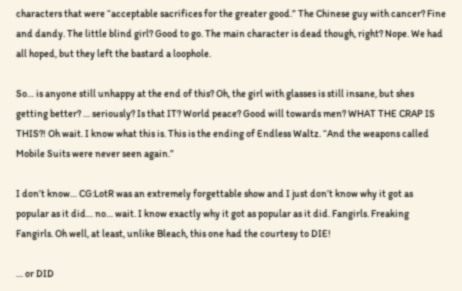characters that were “acceptable sacrifices for the greater good.” The Chinese guy with cancer? Fine and dandy. The little blind girl? Good to go. The main character is dead though, right? Nope. We had all hoped, but they left the bastard a loophole.

So… is anyone still unhappy at the end of this? Oh, the girl with glasses is still insane, but shes getting better? … seriously? Is that IT? World peace? Good will towards men? WHAT THE CRAP IS THIS?! Oh wait. I know what this is. This is the ending of Endless Waltz. “And the weapons called Mobile Suits were never seen again.”

I don’t know… CG:LotR was an extremely forgettable show and I just don’t know why it got as popular as it did… no… wait. I know exactly why it got as popular as it did. Fangirls. Freaking Fangirls. Oh well, at least, unlike Bleach, this one had the courtesy to DIE!

… or DID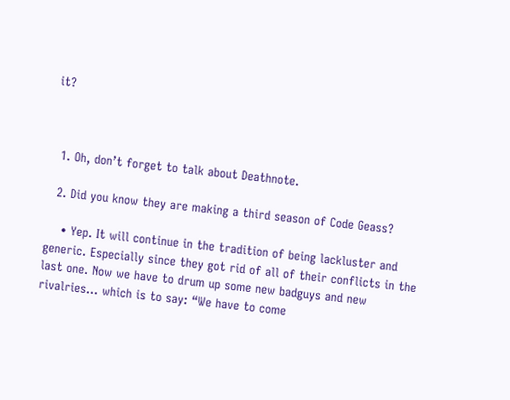it?



  1. Oh, don’t forget to talk about Deathnote.

  2. Did you know they are making a third season of Code Geass?

    • Yep. It will continue in the tradition of being lackluster and generic. Especially since they got rid of all of their conflicts in the last one. Now we have to drum up some new badguys and new rivalries… which is to say: “We have to come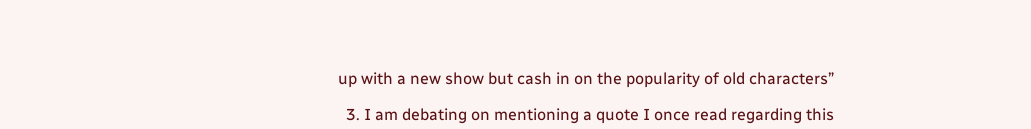up with a new show but cash in on the popularity of old characters”

  3. I am debating on mentioning a quote I once read regarding this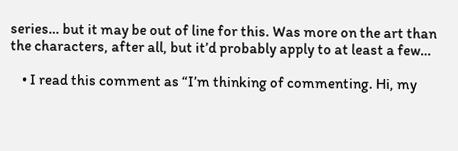series… but it may be out of line for this. Was more on the art than the characters, after all, but it’d probably apply to at least a few…

    • I read this comment as “I’m thinking of commenting. Hi, my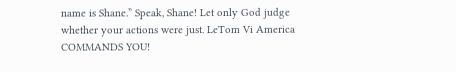name is Shane.” Speak, Shane! Let only God judge whether your actions were just. LeTom Vi America COMMANDS YOU!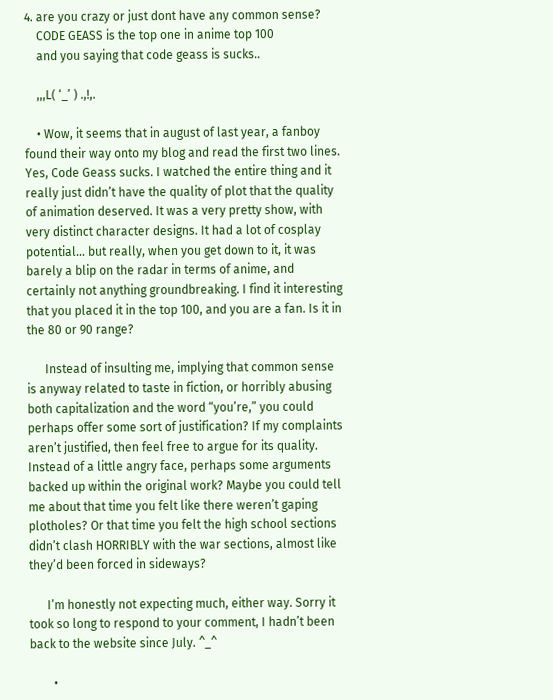4. are you crazy or just dont have any common sense?
    CODE GEASS is the top one in anime top 100
    and you saying that code geass is sucks..

    ,,,L( ‘_’ ) .,!,.

    • Wow, it seems that in august of last year, a fanboy found their way onto my blog and read the first two lines. Yes, Code Geass sucks. I watched the entire thing and it really just didn’t have the quality of plot that the quality of animation deserved. It was a very pretty show, with very distinct character designs. It had a lot of cosplay potential… but really, when you get down to it, it was barely a blip on the radar in terms of anime, and certainly not anything groundbreaking. I find it interesting that you placed it in the top 100, and you are a fan. Is it in the 80 or 90 range?

      Instead of insulting me, implying that common sense is anyway related to taste in fiction, or horribly abusing both capitalization and the word “you’re,” you could perhaps offer some sort of justification? If my complaints aren’t justified, then feel free to argue for its quality. Instead of a little angry face, perhaps some arguments backed up within the original work? Maybe you could tell me about that time you felt like there weren’t gaping plotholes? Or that time you felt the high school sections didn’t clash HORRIBLY with the war sections, almost like they’d been forced in sideways?

      I’m honestly not expecting much, either way. Sorry it took so long to respond to your comment, I hadn’t been back to the website since July. ^_^

        •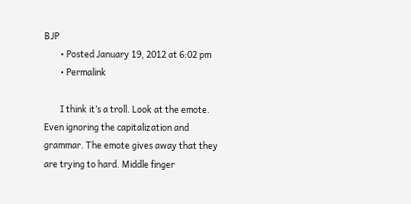BJP
        • Posted January 19, 2012 at 6:02 pm
        • Permalink

        I think it’s a troll. Look at the emote. Even ignoring the capitalization and grammar. The emote gives away that they are trying to hard. Middle finger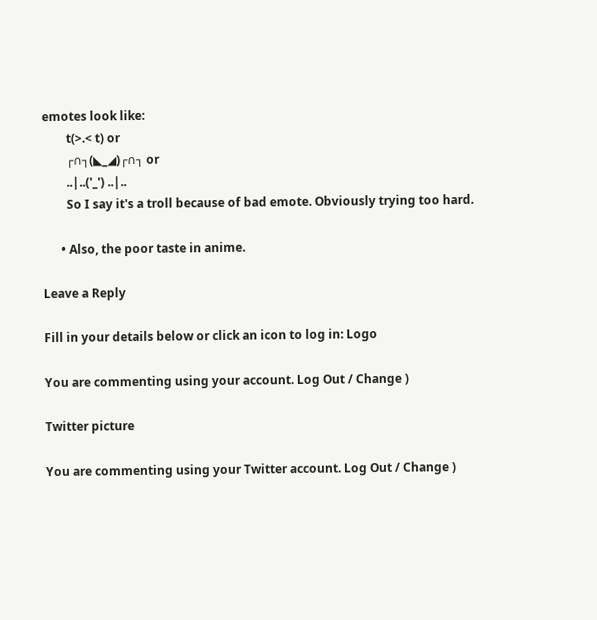emotes look like:
        t(>.< t) or
        ┌∩┐(◣_◢)┌∩┐ or
        ..|..('_') ..|..
        So I say it's a troll because of bad emote. Obviously trying too hard.

      • Also, the poor taste in anime.

Leave a Reply

Fill in your details below or click an icon to log in: Logo

You are commenting using your account. Log Out / Change )

Twitter picture

You are commenting using your Twitter account. Log Out / Change )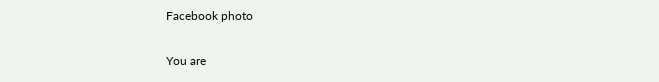Facebook photo

You are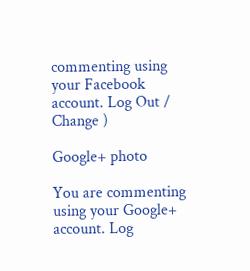commenting using your Facebook account. Log Out / Change )

Google+ photo

You are commenting using your Google+ account. Log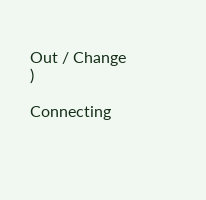Out / Change )

Connecting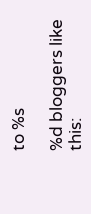to %s

%d bloggers like this: